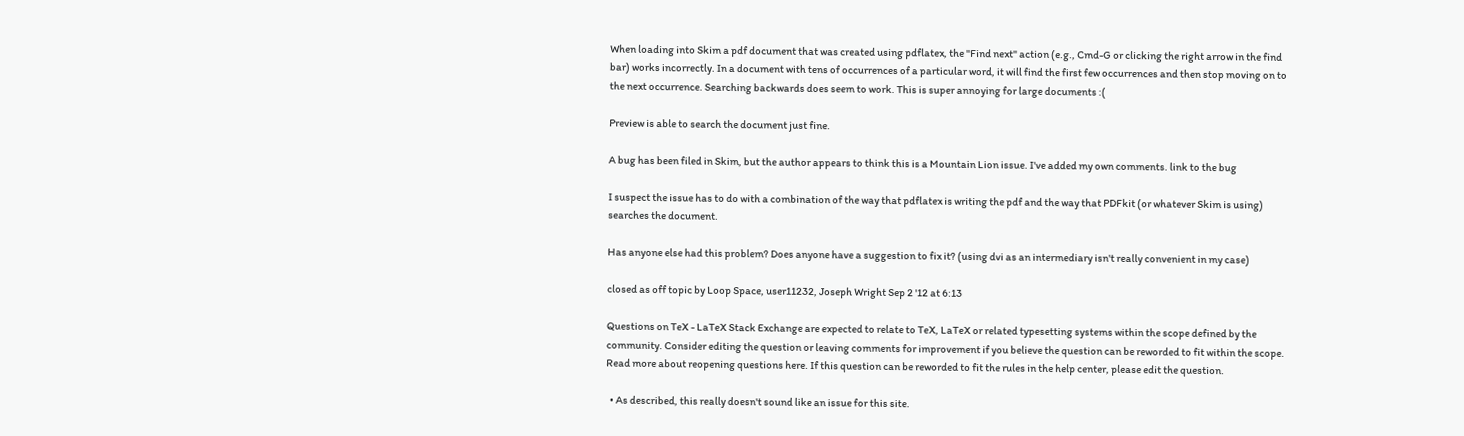When loading into Skim a pdf document that was created using pdflatex, the "Find next" action (e.g., Cmd-G or clicking the right arrow in the find bar) works incorrectly. In a document with tens of occurrences of a particular word, it will find the first few occurrences and then stop moving on to the next occurrence. Searching backwards does seem to work. This is super annoying for large documents :(

Preview is able to search the document just fine.

A bug has been filed in Skim, but the author appears to think this is a Mountain Lion issue. I've added my own comments. link to the bug

I suspect the issue has to do with a combination of the way that pdflatex is writing the pdf and the way that PDFkit (or whatever Skim is using) searches the document.

Has anyone else had this problem? Does anyone have a suggestion to fix it? (using dvi as an intermediary isn't really convenient in my case)

closed as off topic by Loop Space, user11232, Joseph Wright Sep 2 '12 at 6:13

Questions on TeX - LaTeX Stack Exchange are expected to relate to TeX, LaTeX or related typesetting systems within the scope defined by the community. Consider editing the question or leaving comments for improvement if you believe the question can be reworded to fit within the scope. Read more about reopening questions here. If this question can be reworded to fit the rules in the help center, please edit the question.

  • As described, this really doesn't sound like an issue for this site.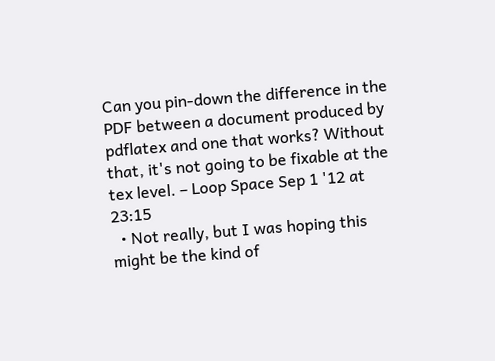Can you pin-down the difference in the PDF between a document produced by pdflatex and one that works? Without that, it's not going to be fixable at the tex level. – Loop Space Sep 1 '12 at 23:15
  • Not really, but I was hoping this might be the kind of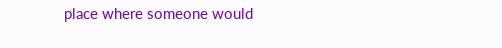place where someone would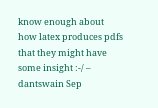know enough about how latex produces pdfs that they might have some insight :-/ – dantswain Sep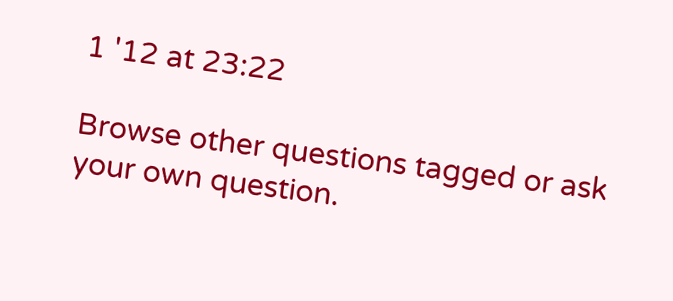1 '12 at 23:22

Browse other questions tagged or ask your own question.